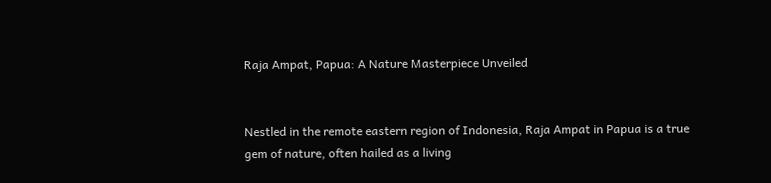Raja Ampat, Papua: A Nature Masterpiece Unveiled


Nestled in the remote eastern region of Indonesia, Raja Ampat in Papua is a true gem of nature, often hailed as a living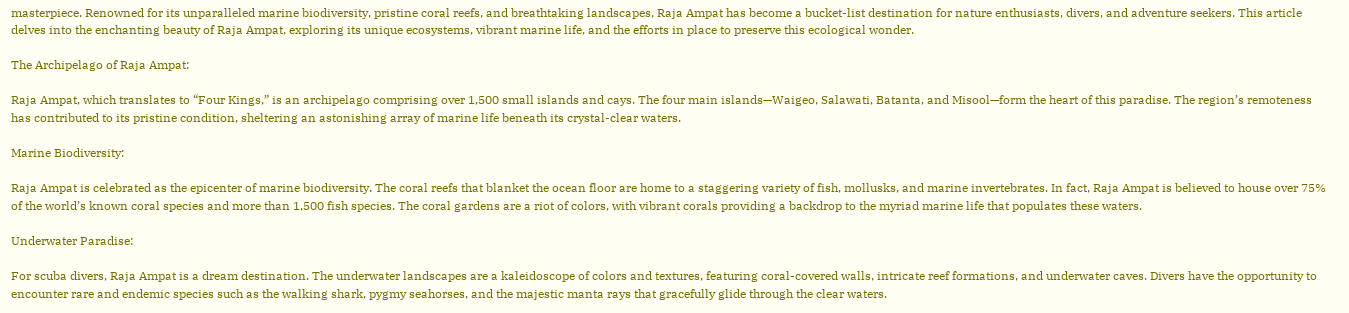masterpiece. Renowned for its unparalleled marine biodiversity, pristine coral reefs, and breathtaking landscapes, Raja Ampat has become a bucket-list destination for nature enthusiasts, divers, and adventure seekers. This article delves into the enchanting beauty of Raja Ampat, exploring its unique ecosystems, vibrant marine life, and the efforts in place to preserve this ecological wonder.

The Archipelago of Raja Ampat:

Raja Ampat, which translates to “Four Kings,” is an archipelago comprising over 1,500 small islands and cays. The four main islands—Waigeo, Salawati, Batanta, and Misool—form the heart of this paradise. The region’s remoteness has contributed to its pristine condition, sheltering an astonishing array of marine life beneath its crystal-clear waters.

Marine Biodiversity:

Raja Ampat is celebrated as the epicenter of marine biodiversity. The coral reefs that blanket the ocean floor are home to a staggering variety of fish, mollusks, and marine invertebrates. In fact, Raja Ampat is believed to house over 75% of the world’s known coral species and more than 1,500 fish species. The coral gardens are a riot of colors, with vibrant corals providing a backdrop to the myriad marine life that populates these waters.

Underwater Paradise:

For scuba divers, Raja Ampat is a dream destination. The underwater landscapes are a kaleidoscope of colors and textures, featuring coral-covered walls, intricate reef formations, and underwater caves. Divers have the opportunity to encounter rare and endemic species such as the walking shark, pygmy seahorses, and the majestic manta rays that gracefully glide through the clear waters.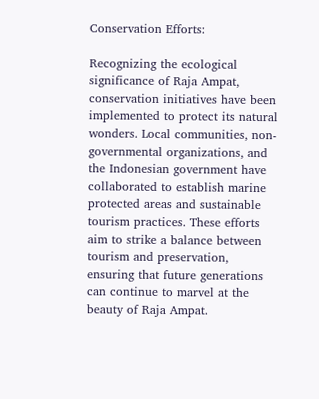Conservation Efforts:

Recognizing the ecological significance of Raja Ampat, conservation initiatives have been implemented to protect its natural wonders. Local communities, non-governmental organizations, and the Indonesian government have collaborated to establish marine protected areas and sustainable tourism practices. These efforts aim to strike a balance between tourism and preservation, ensuring that future generations can continue to marvel at the beauty of Raja Ampat.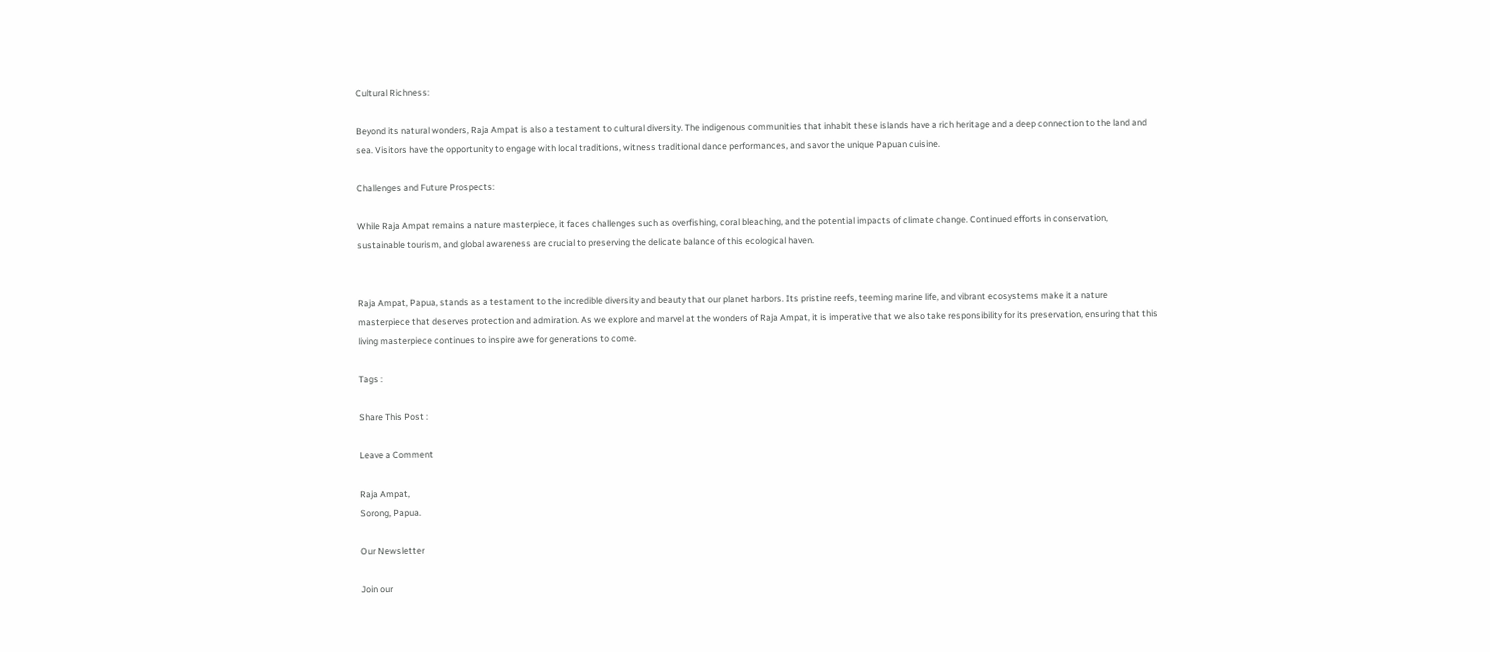Cultural Richness:

Beyond its natural wonders, Raja Ampat is also a testament to cultural diversity. The indigenous communities that inhabit these islands have a rich heritage and a deep connection to the land and sea. Visitors have the opportunity to engage with local traditions, witness traditional dance performances, and savor the unique Papuan cuisine.

Challenges and Future Prospects:

While Raja Ampat remains a nature masterpiece, it faces challenges such as overfishing, coral bleaching, and the potential impacts of climate change. Continued efforts in conservation, sustainable tourism, and global awareness are crucial to preserving the delicate balance of this ecological haven.


Raja Ampat, Papua, stands as a testament to the incredible diversity and beauty that our planet harbors. Its pristine reefs, teeming marine life, and vibrant ecosystems make it a nature masterpiece that deserves protection and admiration. As we explore and marvel at the wonders of Raja Ampat, it is imperative that we also take responsibility for its preservation, ensuring that this living masterpiece continues to inspire awe for generations to come.

Tags :

Share This Post :

Leave a Comment

Raja Ampat,
Sorong, Papua.

Our Newsletter

Join our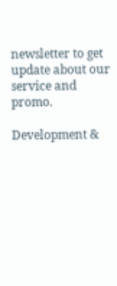newsletter to get update about our service and promo.

Development &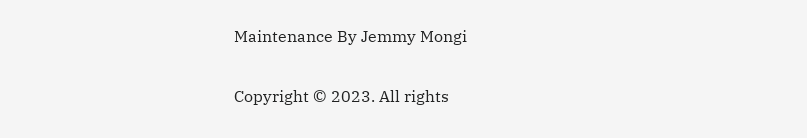Maintenance By Jemmy Mongi

Copyright © 2023. All rights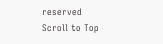reserved
Scroll to Top